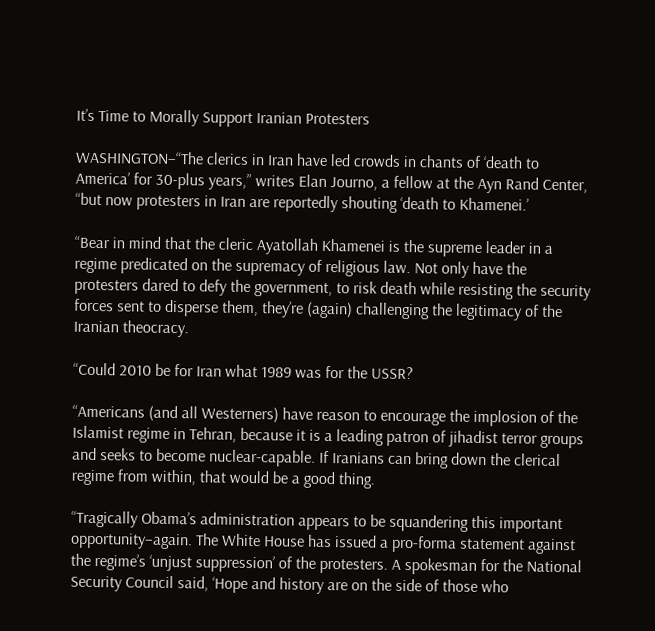It’s Time to Morally Support Iranian Protesters

WASHINGTON–“The clerics in Iran have led crowds in chants of ‘death to America’ for 30-plus years,” writes Elan Journo, a fellow at the Ayn Rand Center, “but now protesters in Iran are reportedly shouting ‘death to Khamenei.’

“Bear in mind that the cleric Ayatollah Khamenei is the supreme leader in a regime predicated on the supremacy of religious law. Not only have the protesters dared to defy the government, to risk death while resisting the security forces sent to disperse them, they’re (again) challenging the legitimacy of the Iranian theocracy.

“Could 2010 be for Iran what 1989 was for the USSR?

“Americans (and all Westerners) have reason to encourage the implosion of the Islamist regime in Tehran, because it is a leading patron of jihadist terror groups and seeks to become nuclear-capable. If Iranians can bring down the clerical regime from within, that would be a good thing.

“Tragically Obama’s administration appears to be squandering this important opportunity–again. The White House has issued a pro-forma statement against the regime’s ‘unjust suppression’ of the protesters. A spokesman for the National Security Council said, ‘Hope and history are on the side of those who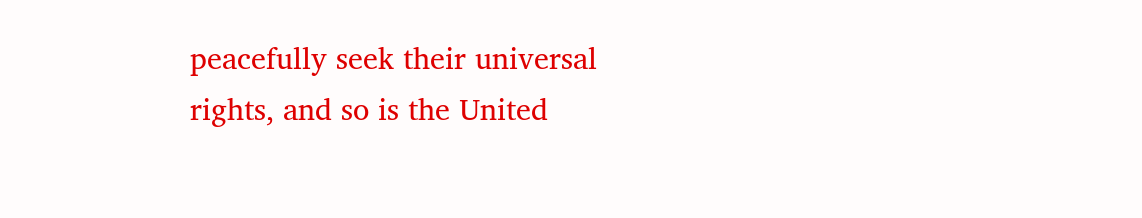peacefully seek their universal rights, and so is the United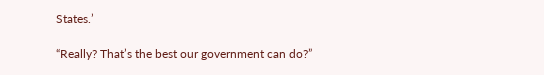States.’

“Really? That’s the best our government can do?”